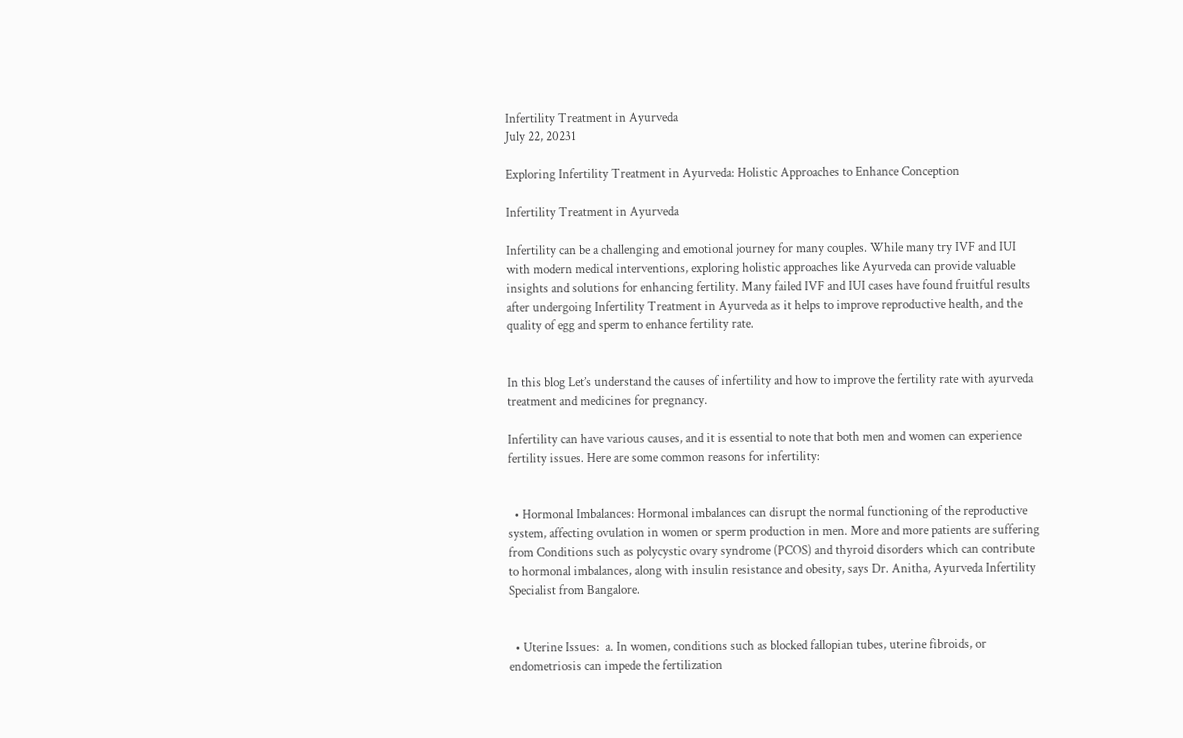Infertility Treatment in Ayurveda
July 22, 20231

Exploring Infertility Treatment in Ayurveda: Holistic Approaches to Enhance Conception

Infertility Treatment in Ayurveda

Infertility can be a challenging and emotional journey for many couples. While many try IVF and IUI with modern medical interventions, exploring holistic approaches like Ayurveda can provide valuable insights and solutions for enhancing fertility. Many failed IVF and IUI cases have found fruitful results after undergoing Infertility Treatment in Ayurveda as it helps to improve reproductive health, and the quality of egg and sperm to enhance fertility rate.


In this blog Let’s understand the causes of infertility and how to improve the fertility rate with ayurveda treatment and medicines for pregnancy.

Infertility can have various causes, and it is essential to note that both men and women can experience fertility issues. Here are some common reasons for infertility:


  • Hormonal Imbalances: Hormonal imbalances can disrupt the normal functioning of the reproductive system, affecting ovulation in women or sperm production in men. More and more patients are suffering from Conditions such as polycystic ovary syndrome (PCOS) and thyroid disorders which can contribute to hormonal imbalances, along with insulin resistance and obesity, says Dr. Anitha, Ayurveda Infertility Specialist from Bangalore.


  • Uterine Issues:  a. In women, conditions such as blocked fallopian tubes, uterine fibroids, or endometriosis can impede the fertilization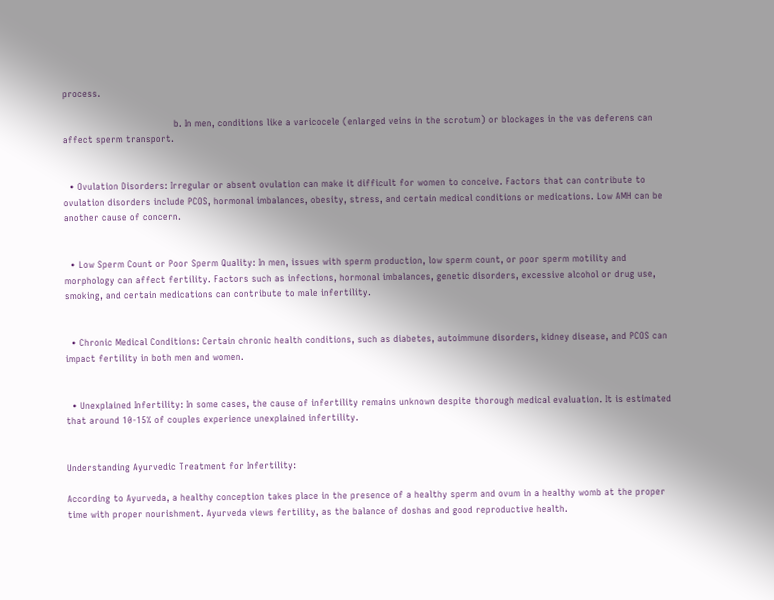process.

                                     b. In men, conditions like a varicocele (enlarged veins in the scrotum) or blockages in the vas deferens can affect sperm transport.


  • Ovulation Disorders: Irregular or absent ovulation can make it difficult for women to conceive. Factors that can contribute to ovulation disorders include PCOS, hormonal imbalances, obesity, stress, and certain medical conditions or medications. Low AMH can be another cause of concern.


  • Low Sperm Count or Poor Sperm Quality: In men, issues with sperm production, low sperm count, or poor sperm motility and morphology can affect fertility. Factors such as infections, hormonal imbalances, genetic disorders, excessive alcohol or drug use, smoking, and certain medications can contribute to male infertility.


  • Chronic Medical Conditions: Certain chronic health conditions, such as diabetes, autoimmune disorders, kidney disease, and PCOS can impact fertility in both men and women.


  • Unexplained Infertility: In some cases, the cause of infertility remains unknown despite thorough medical evaluation. It is estimated that around 10-15% of couples experience unexplained infertility.


Understanding Ayurvedic Treatment for Infertility:

According to Ayurveda, a healthy conception takes place in the presence of a healthy sperm and ovum in a healthy womb at the proper time with proper nourishment. Ayurveda views fertility, as the balance of doshas and good reproductive health.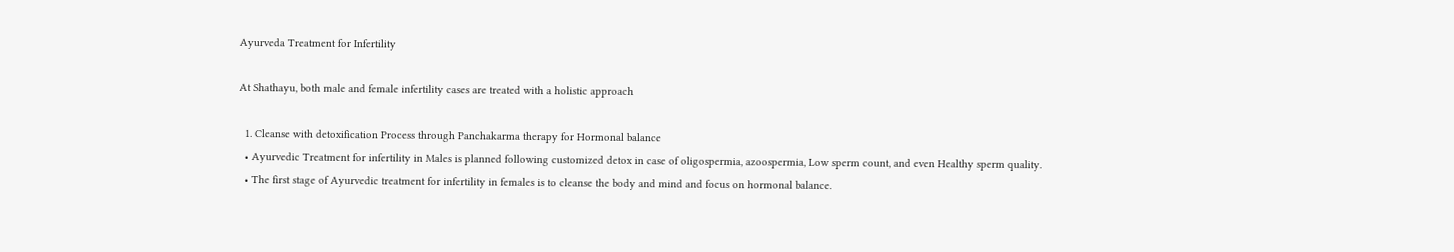Ayurveda Treatment for Infertility

At Shathayu, both male and female infertility cases are treated with a holistic approach

  1. Cleanse with detoxification Process through Panchakarma therapy for Hormonal balance
  • Ayurvedic Treatment for infertility in Males is planned following customized detox in case of oligospermia, azoospermia, Low sperm count, and even Healthy sperm quality.
  • The first stage of Ayurvedic treatment for infertility in females is to cleanse the body and mind and focus on hormonal balance.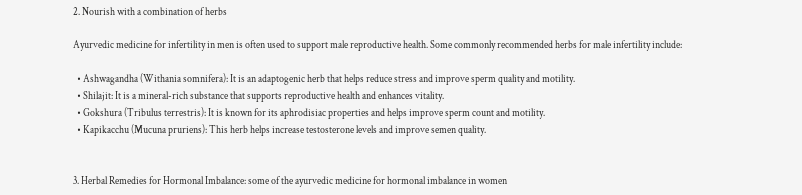2. Nourish with a combination of herbs

Ayurvedic medicine for infertility in men is often used to support male reproductive health. Some commonly recommended herbs for male infertility include:

  • Ashwagandha (Withania somnifera): It is an adaptogenic herb that helps reduce stress and improve sperm quality and motility.
  • Shilajit: It is a mineral-rich substance that supports reproductive health and enhances vitality.
  • Gokshura (Tribulus terrestris): It is known for its aphrodisiac properties and helps improve sperm count and motility.
  • Kapikacchu (Mucuna pruriens): This herb helps increase testosterone levels and improve semen quality.


3. Herbal Remedies for Hormonal Imbalance: some of the ayurvedic medicine for hormonal imbalance in women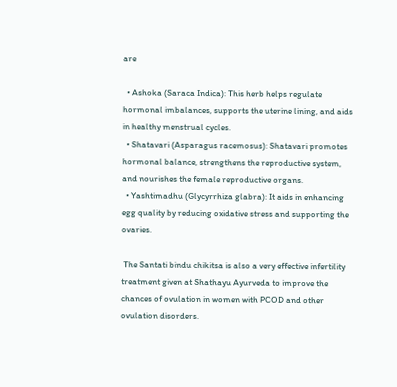are

  • Ashoka (Saraca Indica): This herb helps regulate hormonal imbalances, supports the uterine lining, and aids in healthy menstrual cycles.
  • Shatavari (Asparagus racemosus): Shatavari promotes hormonal balance, strengthens the reproductive system, and nourishes the female reproductive organs.
  • Yashtimadhu (Glycyrrhiza glabra): It aids in enhancing egg quality by reducing oxidative stress and supporting the ovaries.

 The Santati bindu chikitsa is also a very effective infertility treatment given at Shathayu Ayurveda to improve the chances of ovulation in women with PCOD and other ovulation disorders.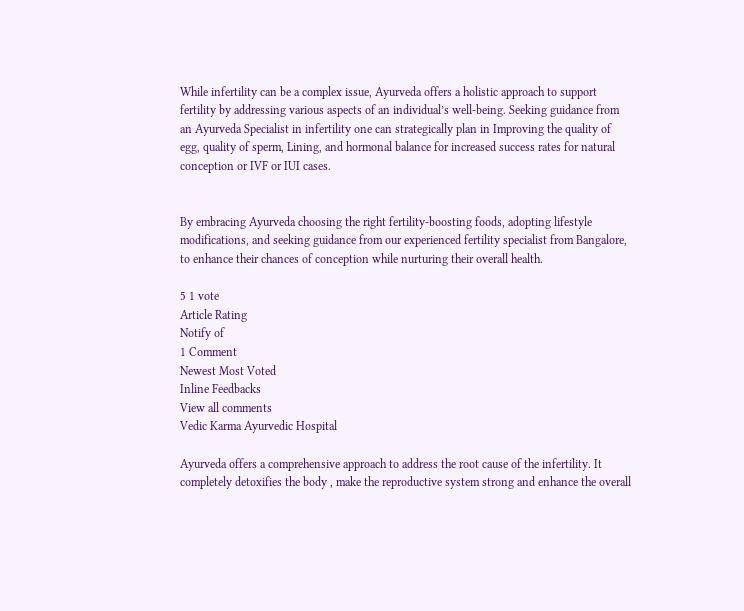While infertility can be a complex issue, Ayurveda offers a holistic approach to support fertility by addressing various aspects of an individual’s well-being. Seeking guidance from an Ayurveda Specialist in infertility one can strategically plan in Improving the quality of egg, quality of sperm, Lining, and hormonal balance for increased success rates for natural conception or IVF or IUI cases.


By embracing Ayurveda choosing the right fertility-boosting foods, adopting lifestyle modifications, and seeking guidance from our experienced fertility specialist from Bangalore, to enhance their chances of conception while nurturing their overall health.

5 1 vote
Article Rating
Notify of
1 Comment
Newest Most Voted
Inline Feedbacks
View all comments
Vedic Karma Ayurvedic Hospital

Ayurveda offers a comprehensive approach to address the root cause of the infertility. It completely detoxifies the body , make the reproductive system strong and enhance the overall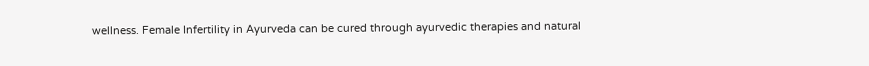wellness. Female Infertility in Ayurveda can be cured through ayurvedic therapies and natural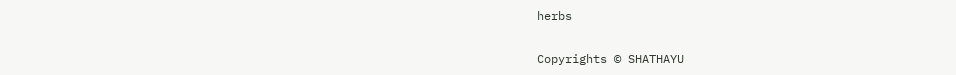herbs

Copyrights © SHATHAYU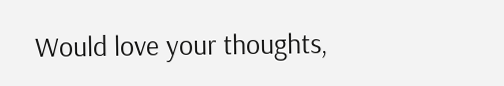Would love your thoughts,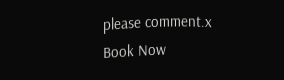please comment.x
Book Now